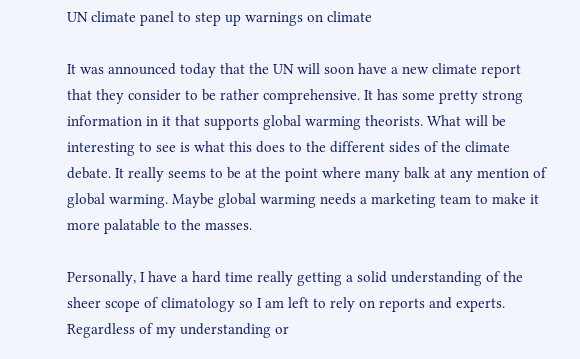UN climate panel to step up warnings on climate

It was announced today that the UN will soon have a new climate report that they consider to be rather comprehensive. It has some pretty strong information in it that supports global warming theorists. What will be interesting to see is what this does to the different sides of the climate debate. It really seems to be at the point where many balk at any mention of global warming. Maybe global warming needs a marketing team to make it more palatable to the masses.

Personally, I have a hard time really getting a solid understanding of the sheer scope of climatology so I am left to rely on reports and experts. Regardless of my understanding or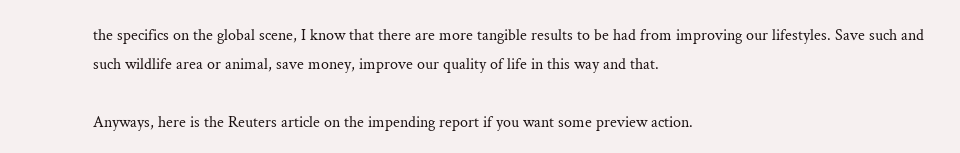the specifics on the global scene, I know that there are more tangible results to be had from improving our lifestyles. Save such and such wildlife area or animal, save money, improve our quality of life in this way and that.

Anyways, here is the Reuters article on the impending report if you want some preview action.